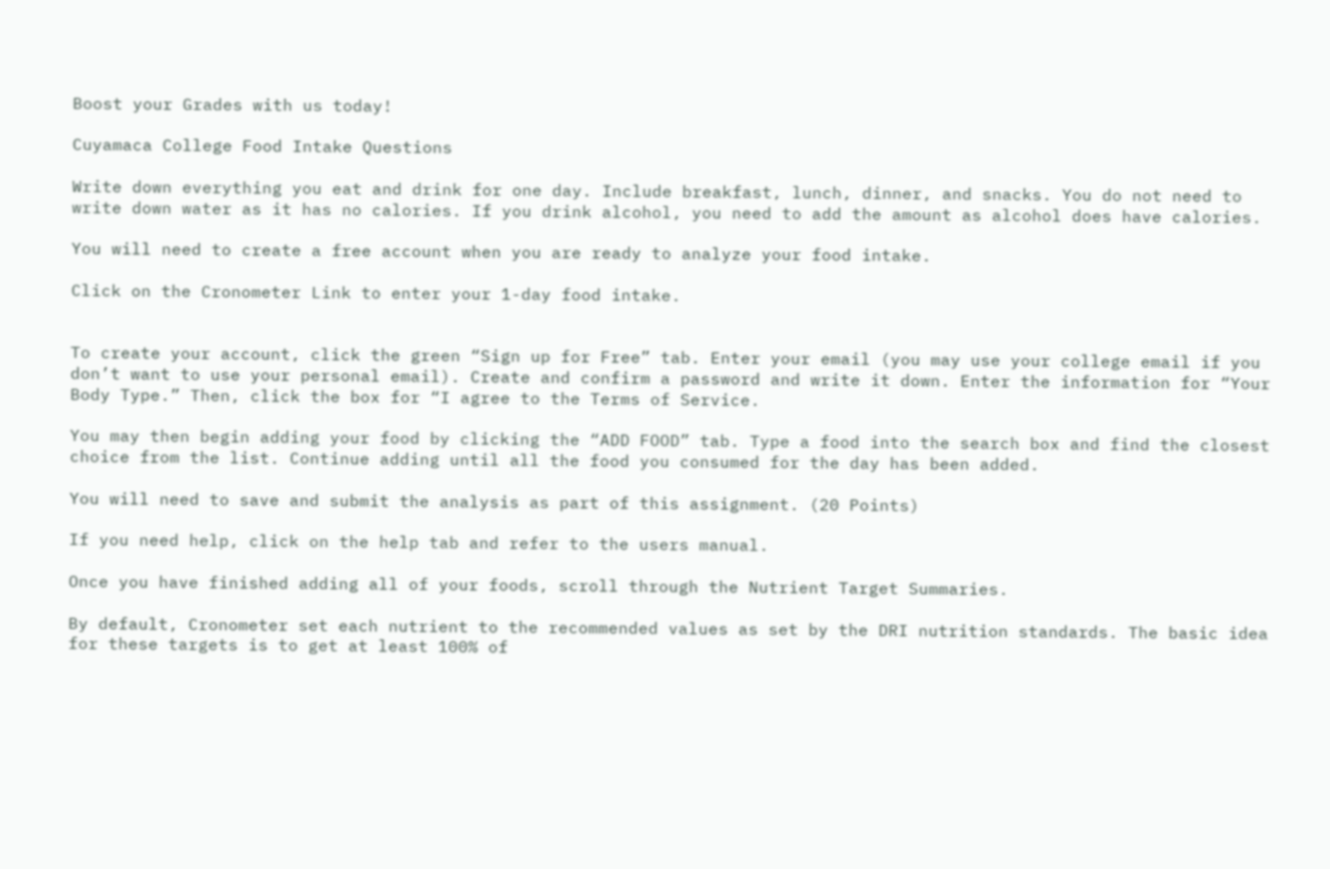Boost your Grades with us today!

Cuyamaca College Food Intake Questions

Write down everything you eat and drink for one day. Include breakfast, lunch, dinner, and snacks. You do not need to write down water as it has no calories. If you drink alcohol, you need to add the amount as alcohol does have calories.

You will need to create a free account when you are ready to analyze your food intake.

Click on the Cronometer Link to enter your 1-day food intake.


To create your account, click the green “Sign up for Free” tab. Enter your email (you may use your college email if you don’t want to use your personal email). Create and confirm a password and write it down. Enter the information for “Your Body Type.” Then, click the box for “I agree to the Terms of Service.

You may then begin adding your food by clicking the “ADD FOOD” tab. Type a food into the search box and find the closest choice from the list. Continue adding until all the food you consumed for the day has been added.

You will need to save and submit the analysis as part of this assignment. (20 Points)

If you need help, click on the help tab and refer to the users manual.

Once you have finished adding all of your foods, scroll through the Nutrient Target Summaries.

By default, Cronometer set each nutrient to the recommended values as set by the DRI nutrition standards. The basic idea for these targets is to get at least 100% of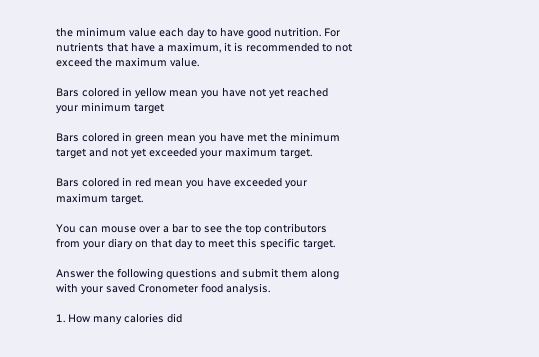the minimum value each day to have good nutrition. For nutrients that have a maximum, it is recommended to not exceed the maximum value.

Bars colored in yellow mean you have not yet reached your minimum target

Bars colored in green mean you have met the minimum target and not yet exceeded your maximum target.

Bars colored in red mean you have exceeded your maximum target.

You can mouse over a bar to see the top contributors from your diary on that day to meet this specific target.

Answer the following questions and submit them along with your saved Cronometer food analysis.

1. How many calories did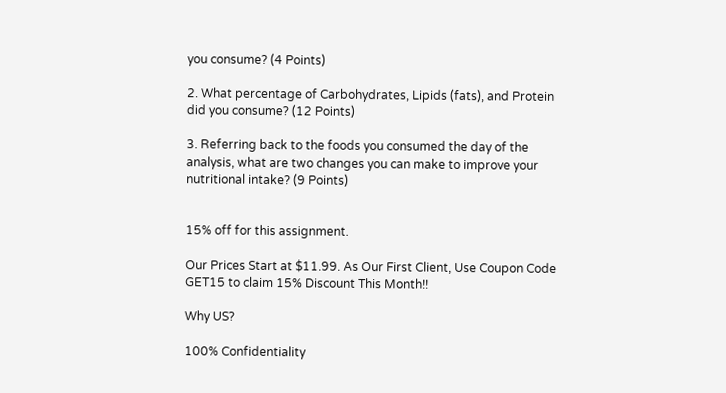you consume? (4 Points)

2. What percentage of Carbohydrates, Lipids (fats), and Protein did you consume? (12 Points)

3. Referring back to the foods you consumed the day of the analysis, what are two changes you can make to improve your nutritional intake? (9 Points)


15% off for this assignment.

Our Prices Start at $11.99. As Our First Client, Use Coupon Code GET15 to claim 15% Discount This Month!!

Why US?

100% Confidentiality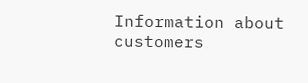Information about customers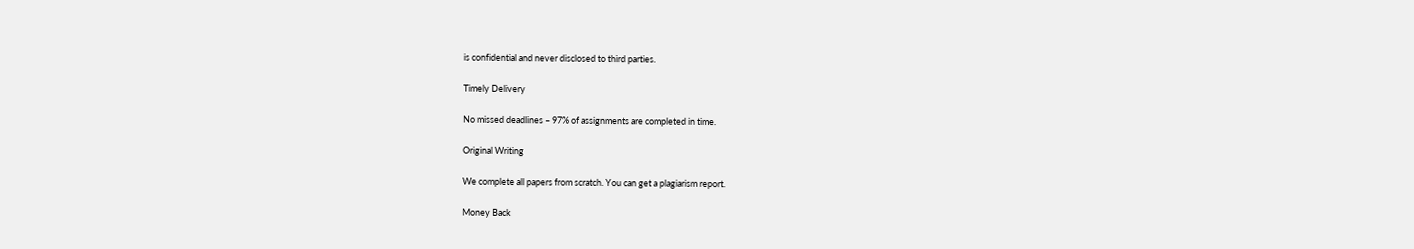is confidential and never disclosed to third parties.

Timely Delivery

No missed deadlines – 97% of assignments are completed in time.

Original Writing

We complete all papers from scratch. You can get a plagiarism report.

Money Back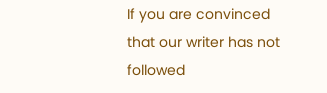If you are convinced that our writer has not followed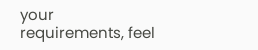your requirements, feel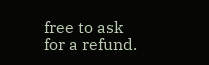free to ask for a refund.